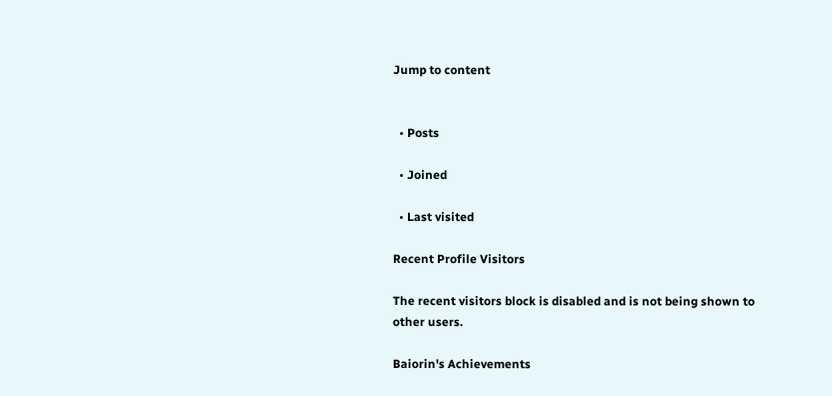Jump to content


  • Posts

  • Joined

  • Last visited

Recent Profile Visitors

The recent visitors block is disabled and is not being shown to other users.

Baiorin's Achievements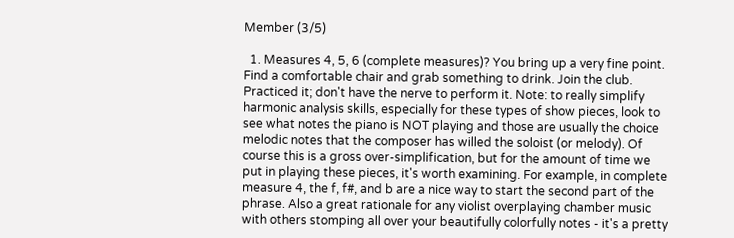Member (3/5)

  1. Measures 4, 5, 6 (complete measures)? You bring up a very fine point. Find a comfortable chair and grab something to drink. Join the club. Practiced it; don't have the nerve to perform it. Note: to really simplify harmonic analysis skills, especially for these types of show pieces, look to see what notes the piano is NOT playing and those are usually the choice melodic notes that the composer has willed the soloist (or melody). Of course this is a gross over-simplification, but for the amount of time we put in playing these pieces, it's worth examining. For example, in complete measure 4, the f, f#, and b are a nice way to start the second part of the phrase. Also a great rationale for any violist overplaying chamber music with others stomping all over your beautifully colorfully notes - it's a pretty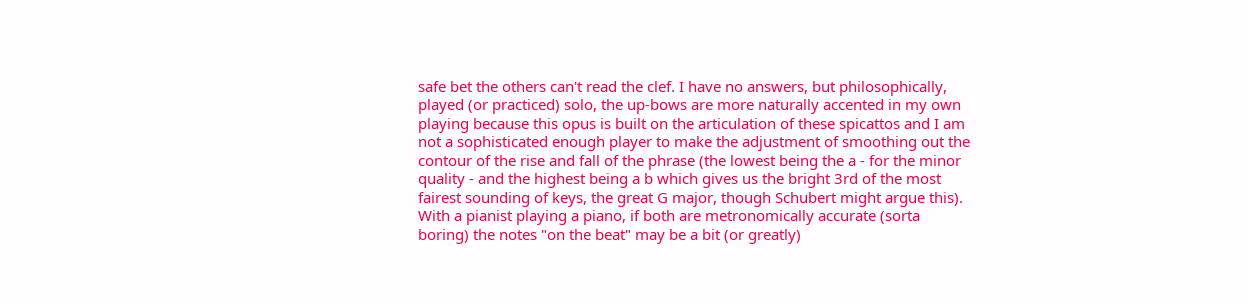safe bet the others can't read the clef. I have no answers, but philosophically, played (or practiced) solo, the up-bows are more naturally accented in my own playing because this opus is built on the articulation of these spicattos and I am not a sophisticated enough player to make the adjustment of smoothing out the contour of the rise and fall of the phrase (the lowest being the a - for the minor quality - and the highest being a b which gives us the bright 3rd of the most fairest sounding of keys, the great G major, though Schubert might argue this). With a pianist playing a piano, if both are metronomically accurate (sorta boring) the notes "on the beat" may be a bit (or greatly)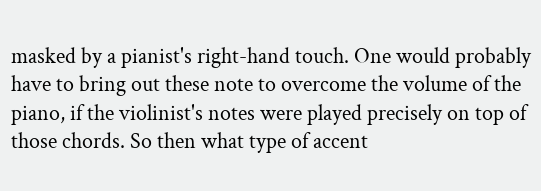masked by a pianist's right-hand touch. One would probably have to bring out these note to overcome the volume of the piano, if the violinist's notes were played precisely on top of those chords. So then what type of accent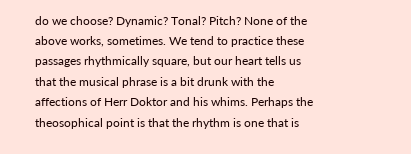do we choose? Dynamic? Tonal? Pitch? None of the above works, sometimes. We tend to practice these passages rhythmically square, but our heart tells us that the musical phrase is a bit drunk with the affections of Herr Doktor and his whims. Perhaps the theosophical point is that the rhythm is one that is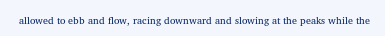allowed to ebb and flow, racing downward and slowing at the peaks while the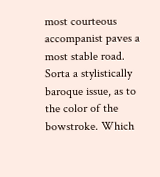most courteous accompanist paves a most stable road. Sorta a stylistically baroque issue, as to the color of the bowstroke. Which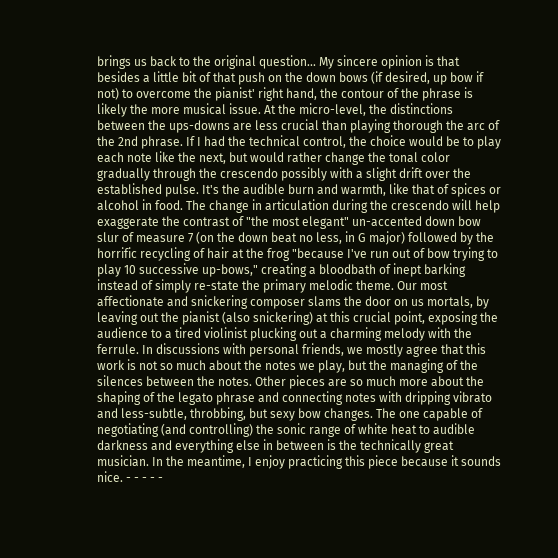brings us back to the original question... My sincere opinion is that besides a little bit of that push on the down bows (if desired, up bow if not) to overcome the pianist' right hand, the contour of the phrase is likely the more musical issue. At the micro-level, the distinctions between the ups-downs are less crucial than playing thorough the arc of the 2nd phrase. If I had the technical control, the choice would be to play each note like the next, but would rather change the tonal color gradually through the crescendo possibly with a slight drift over the established pulse. It's the audible burn and warmth, like that of spices or alcohol in food. The change in articulation during the crescendo will help exaggerate the contrast of "the most elegant" un-accented down bow slur of measure 7 (on the down beat no less, in G major) followed by the horrific recycling of hair at the frog "because I've run out of bow trying to play 10 successive up-bows," creating a bloodbath of inept barking instead of simply re-state the primary melodic theme. Our most affectionate and snickering composer slams the door on us mortals, by leaving out the pianist (also snickering) at this crucial point, exposing the audience to a tired violinist plucking out a charming melody with the ferrule. In discussions with personal friends, we mostly agree that this work is not so much about the notes we play, but the managing of the silences between the notes. Other pieces are so much more about the shaping of the legato phrase and connecting notes with dripping vibrato and less-subtle, throbbing, but sexy bow changes. The one capable of negotiating (and controlling) the sonic range of white heat to audible darkness and everything else in between is the technically great musician. In the meantime, I enjoy practicing this piece because it sounds nice. - - - - -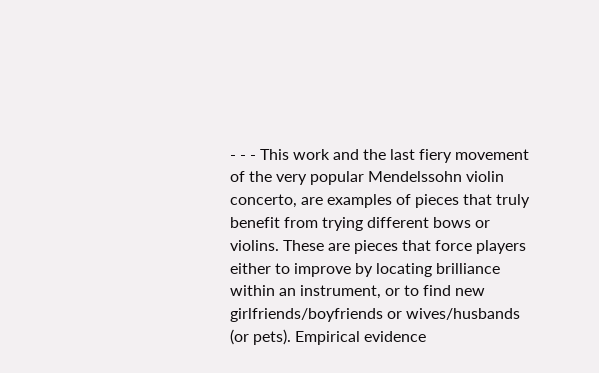- - - This work and the last fiery movement of the very popular Mendelssohn violin concerto, are examples of pieces that truly benefit from trying different bows or violins. These are pieces that force players either to improve by locating brilliance within an instrument, or to find new girlfriends/boyfriends or wives/husbands (or pets). Empirical evidence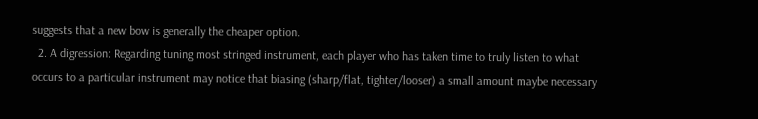suggests that a new bow is generally the cheaper option.
  2. A digression: Regarding tuning most stringed instrument, each player who has taken time to truly listen to what occurs to a particular instrument may notice that biasing (sharp/flat, tighter/looser) a small amount maybe necessary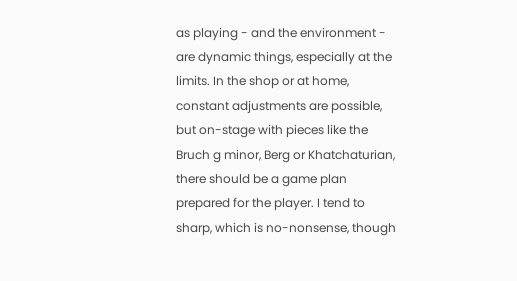as playing - and the environment - are dynamic things, especially at the limits. In the shop or at home, constant adjustments are possible, but on-stage with pieces like the Bruch g minor, Berg or Khatchaturian, there should be a game plan prepared for the player. I tend to sharp, which is no-nonsense, though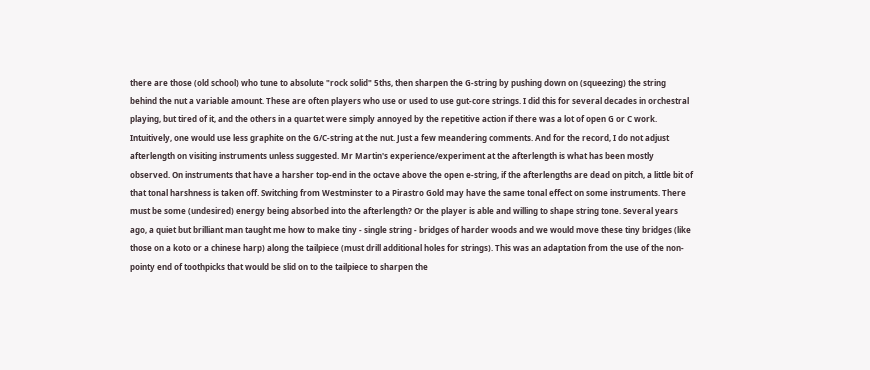there are those (old school) who tune to absolute "rock solid" 5ths, then sharpen the G-string by pushing down on (squeezing) the string behind the nut a variable amount. These are often players who use or used to use gut-core strings. I did this for several decades in orchestral playing, but tired of it, and the others in a quartet were simply annoyed by the repetitive action if there was a lot of open G or C work. Intuitively, one would use less graphite on the G/C-string at the nut. Just a few meandering comments. And for the record, I do not adjust afterlength on visiting instruments unless suggested. Mr Martin's experience/experiment at the afterlength is what has been mostly observed. On instruments that have a harsher top-end in the octave above the open e-string, if the afterlengths are dead on pitch, a little bit of that tonal harshness is taken off. Switching from Westminster to a Pirastro Gold may have the same tonal effect on some instruments. There must be some (undesired) energy being absorbed into the afterlength? Or the player is able and willing to shape string tone. Several years ago, a quiet but brilliant man taught me how to make tiny - single string - bridges of harder woods and we would move these tiny bridges (like those on a koto or a chinese harp) along the tailpiece (must drill additional holes for strings). This was an adaptation from the use of the non-pointy end of toothpicks that would be slid on to the tailpiece to sharpen the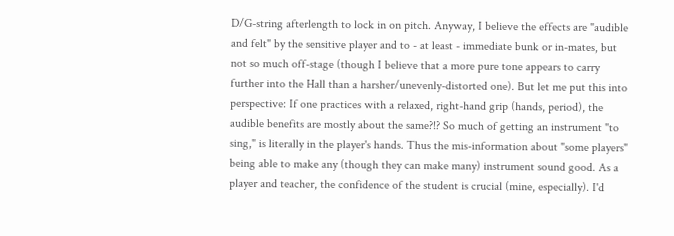D/G-string afterlength to lock in on pitch. Anyway, I believe the effects are "audible and felt" by the sensitive player and to - at least - immediate bunk or in-mates, but not so much off-stage (though I believe that a more pure tone appears to carry further into the Hall than a harsher/unevenly-distorted one). But let me put this into perspective: If one practices with a relaxed, right-hand grip (hands, period), the audible benefits are mostly about the same?!? So much of getting an instrument "to sing," is literally in the player's hands. Thus the mis-information about "some players" being able to make any (though they can make many) instrument sound good. As a player and teacher, the confidence of the student is crucial (mine, especially). I'd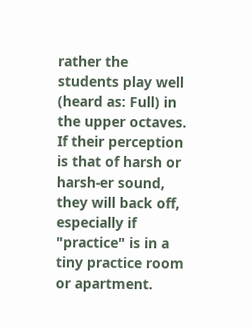rather the students play well (heard as: Full) in the upper octaves. If their perception is that of harsh or harsh-er sound, they will back off, especially if "practice" is in a tiny practice room or apartment.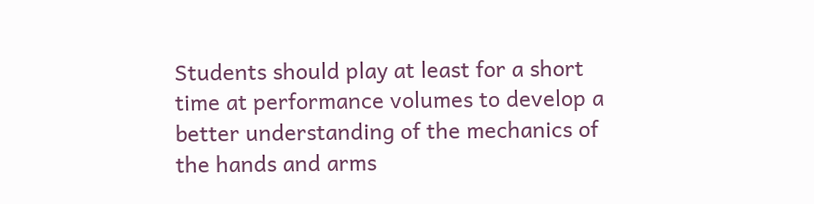Students should play at least for a short time at performance volumes to develop a better understanding of the mechanics of the hands and arms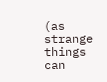(as strange things can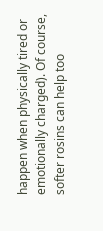happen when physically tired or emotionally charged). Of course, softer rosins can help too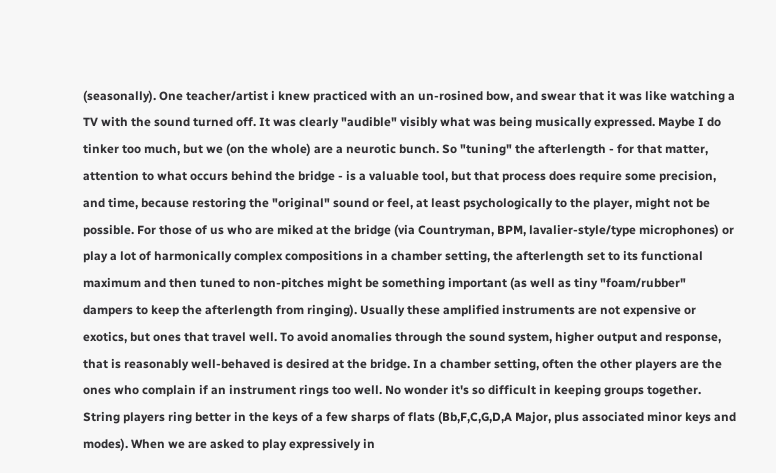(seasonally). One teacher/artist i knew practiced with an un-rosined bow, and swear that it was like watching a TV with the sound turned off. It was clearly "audible" visibly what was being musically expressed. Maybe I do tinker too much, but we (on the whole) are a neurotic bunch. So "tuning" the afterlength - for that matter, attention to what occurs behind the bridge - is a valuable tool, but that process does require some precision, and time, because restoring the "original" sound or feel, at least psychologically to the player, might not be possible. For those of us who are miked at the bridge (via Countryman, BPM, lavalier-style/type microphones) or play a lot of harmonically complex compositions in a chamber setting, the afterlength set to its functional maximum and then tuned to non-pitches might be something important (as well as tiny "foam/rubber" dampers to keep the afterlength from ringing). Usually these amplified instruments are not expensive or exotics, but ones that travel well. To avoid anomalies through the sound system, higher output and response, that is reasonably well-behaved is desired at the bridge. In a chamber setting, often the other players are the ones who complain if an instrument rings too well. No wonder it's so difficult in keeping groups together. String players ring better in the keys of a few sharps of flats (Bb,F,C,G,D,A Major, plus associated minor keys and modes). When we are asked to play expressively in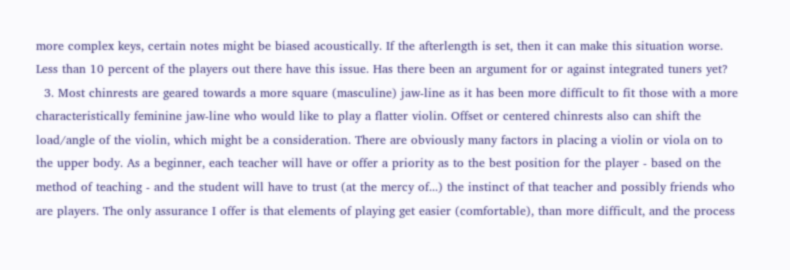more complex keys, certain notes might be biased acoustically. If the afterlength is set, then it can make this situation worse. Less than 10 percent of the players out there have this issue. Has there been an argument for or against integrated tuners yet?
  3. Most chinrests are geared towards a more square (masculine) jaw-line as it has been more difficult to fit those with a more characteristically feminine jaw-line who would like to play a flatter violin. Offset or centered chinrests also can shift the load/angle of the violin, which might be a consideration. There are obviously many factors in placing a violin or viola on to the upper body. As a beginner, each teacher will have or offer a priority as to the best position for the player - based on the method of teaching - and the student will have to trust (at the mercy of...) the instinct of that teacher and possibly friends who are players. The only assurance I offer is that elements of playing get easier (comfortable), than more difficult, and the process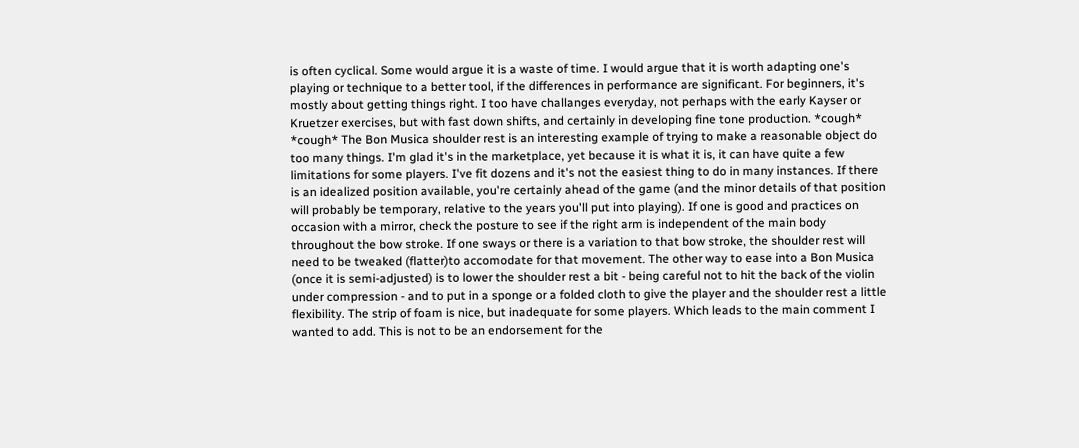is often cyclical. Some would argue it is a waste of time. I would argue that it is worth adapting one's playing or technique to a better tool, if the differences in performance are significant. For beginners, it's mostly about getting things right. I too have challanges everyday, not perhaps with the early Kayser or Kruetzer exercises, but with fast down shifts, and certainly in developing fine tone production. *cough* *cough* The Bon Musica shoulder rest is an interesting example of trying to make a reasonable object do too many things. I'm glad it's in the marketplace, yet because it is what it is, it can have quite a few limitations for some players. I've fit dozens and it's not the easiest thing to do in many instances. If there is an idealized position available, you're certainly ahead of the game (and the minor details of that position will probably be temporary, relative to the years you'll put into playing). If one is good and practices on occasion with a mirror, check the posture to see if the right arm is independent of the main body throughout the bow stroke. If one sways or there is a variation to that bow stroke, the shoulder rest will need to be tweaked (flatter)to accomodate for that movement. The other way to ease into a Bon Musica (once it is semi-adjusted) is to lower the shoulder rest a bit - being careful not to hit the back of the violin under compression - and to put in a sponge or a folded cloth to give the player and the shoulder rest a little flexibility. The strip of foam is nice, but inadequate for some players. Which leads to the main comment I wanted to add. This is not to be an endorsement for the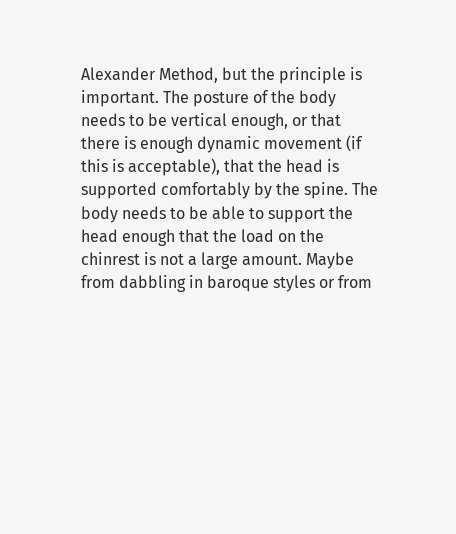Alexander Method, but the principle is important. The posture of the body needs to be vertical enough, or that there is enough dynamic movement (if this is acceptable), that the head is supported comfortably by the spine. The body needs to be able to support the head enough that the load on the chinrest is not a large amount. Maybe from dabbling in baroque styles or from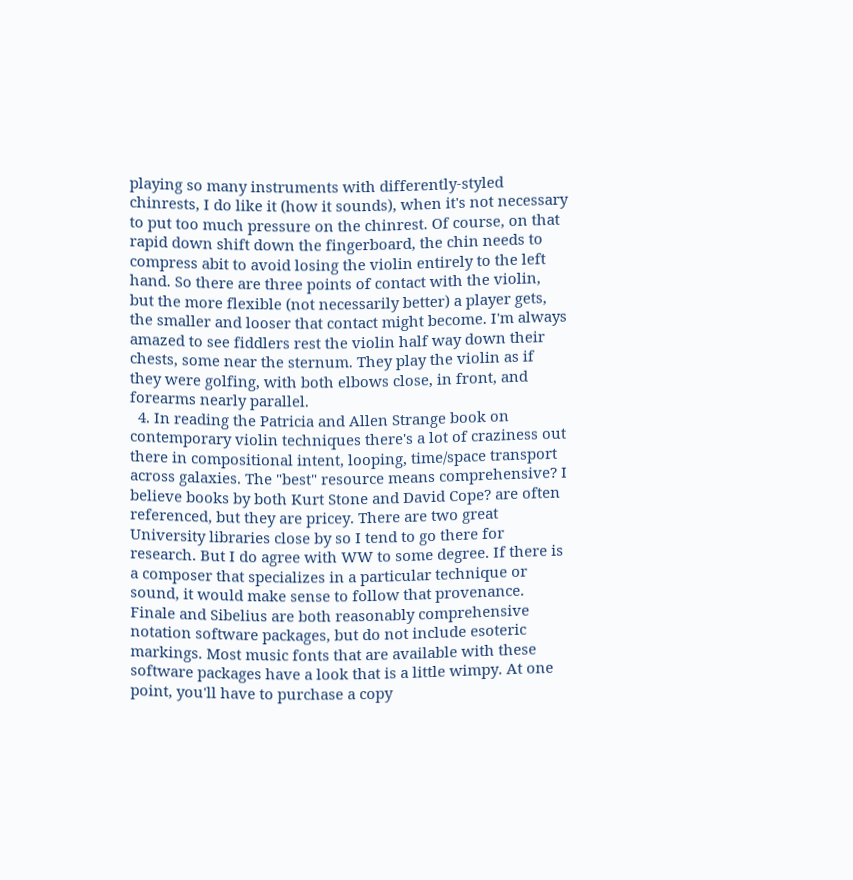playing so many instruments with differently-styled chinrests, I do like it (how it sounds), when it's not necessary to put too much pressure on the chinrest. Of course, on that rapid down shift down the fingerboard, the chin needs to compress abit to avoid losing the violin entirely to the left hand. So there are three points of contact with the violin, but the more flexible (not necessarily better) a player gets, the smaller and looser that contact might become. I'm always amazed to see fiddlers rest the violin half way down their chests, some near the sternum. They play the violin as if they were golfing, with both elbows close, in front, and forearms nearly parallel.
  4. In reading the Patricia and Allen Strange book on contemporary violin techniques there's a lot of craziness out there in compositional intent, looping, time/space transport across galaxies. The "best" resource means comprehensive? I believe books by both Kurt Stone and David Cope? are often referenced, but they are pricey. There are two great University libraries close by so I tend to go there for research. But I do agree with WW to some degree. If there is a composer that specializes in a particular technique or sound, it would make sense to follow that provenance. Finale and Sibelius are both reasonably comprehensive notation software packages, but do not include esoteric markings. Most music fonts that are available with these software packages have a look that is a little wimpy. At one point, you'll have to purchase a copy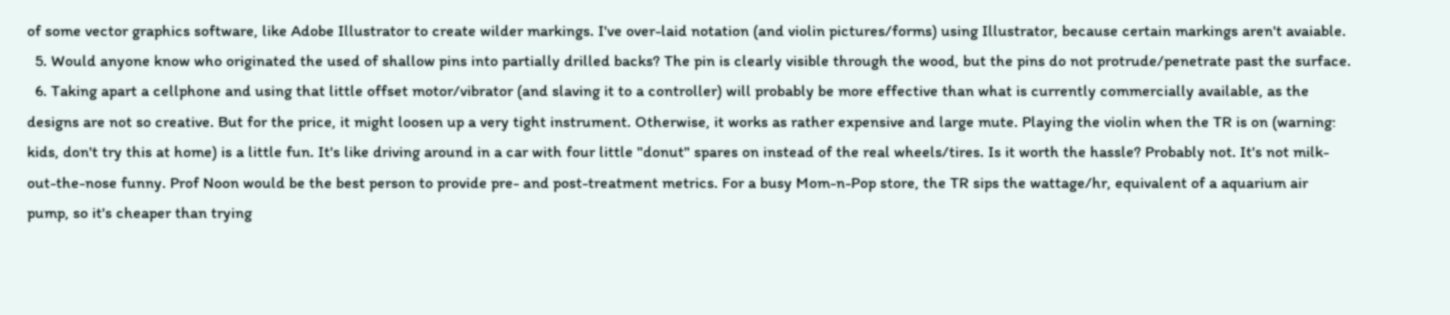of some vector graphics software, like Adobe Illustrator to create wilder markings. I've over-laid notation (and violin pictures/forms) using Illustrator, because certain markings aren't avaiable.
  5. Would anyone know who originated the used of shallow pins into partially drilled backs? The pin is clearly visible through the wood, but the pins do not protrude/penetrate past the surface.
  6. Taking apart a cellphone and using that little offset motor/vibrator (and slaving it to a controller) will probably be more effective than what is currently commercially available, as the designs are not so creative. But for the price, it might loosen up a very tight instrument. Otherwise, it works as rather expensive and large mute. Playing the violin when the TR is on (warning: kids, don't try this at home) is a little fun. It's like driving around in a car with four little "donut" spares on instead of the real wheels/tires. Is it worth the hassle? Probably not. It's not milk-out-the-nose funny. Prof Noon would be the best person to provide pre- and post-treatment metrics. For a busy Mom-n-Pop store, the TR sips the wattage/hr, equivalent of a aquarium air pump, so it's cheaper than trying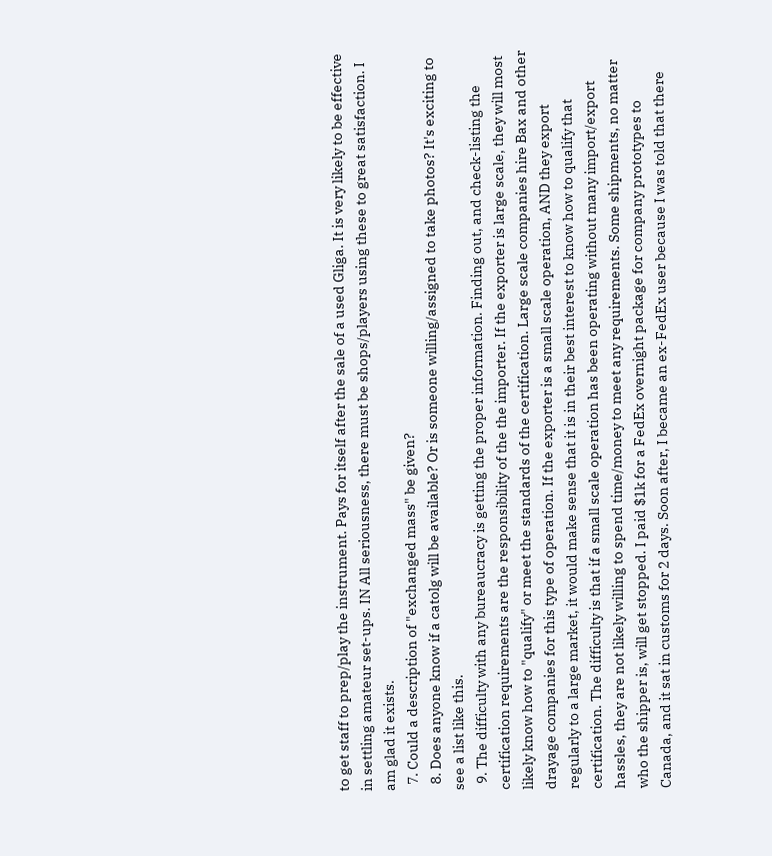to get staff to prep/play the instrument. Pays for itself after the sale of a used Gliga. It is very likely to be effective in settling amateur set-ups. IN All seriousness, there must be shops/players using these to great satisfaction. I am glad it exists.
  7. Could a description of "exchanged mass" be given?
  8. Does anyone know if a catolg will be available? Or is someone willing/assigned to take photos? It's exciting to see a list like this.
  9. The difficulty with any bureaucracy is getting the proper information. Finding out, and check-listing the certification requirements are the responsibility of the the importer. If the exporter is large scale, they will most likely know how to "qualify" or meet the standards of the certification. Large scale companies hire Bax and other drayage companies for this type of operation. If the exporter is a small scale operation, AND they export regularly to a large market, it would make sense that it is in their best interest to know how to qualify that certification. The difficulty is that if a small scale operation has been operating without many import/export hassles, they are not likely willing to spend time/money to meet any requirements. Some shipments, no matter who the shipper is, will get stopped. I paid $1k for a FedEx overnight package for company prototypes to Canada, and it sat in customs for 2 days. Soon after, I became an ex-FedEx user because I was told that there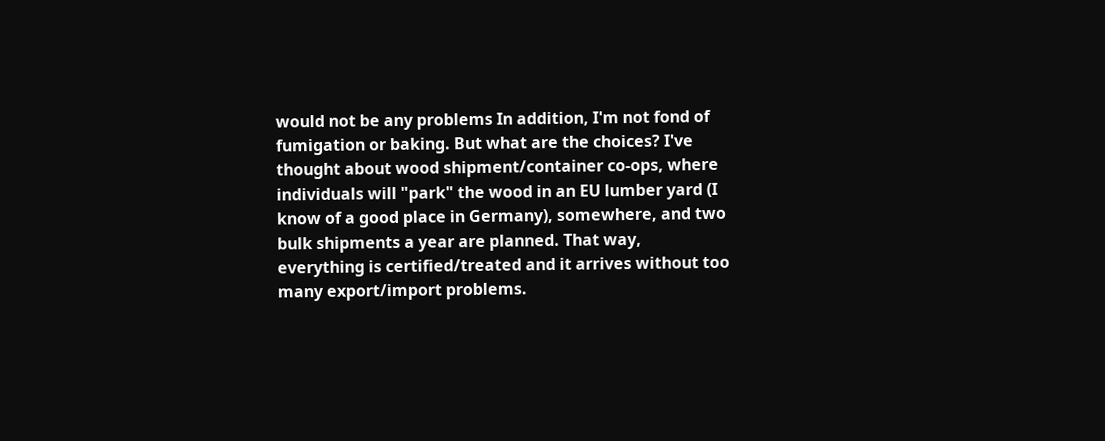would not be any problems In addition, I'm not fond of fumigation or baking. But what are the choices? I've thought about wood shipment/container co-ops, where individuals will "park" the wood in an EU lumber yard (I know of a good place in Germany), somewhere, and two bulk shipments a year are planned. That way, everything is certified/treated and it arrives without too many export/import problems.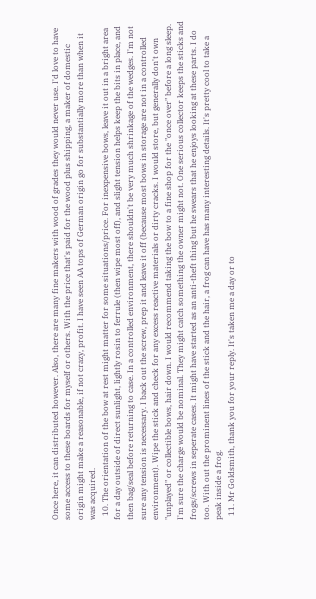Once here, it can distributed however. Also, there are many fine makers with wood of grades they would never use. I'd love to have some access to these boards for myself or others. With the price that's paid for the wood plus shipping, a maker of domestic origin might make a reasonable, if not crazy, profit. I have seen AA tops of German origin go for substantially more than when it was acquired.
  10. The orientation of the bow at rest might matter for some situations/price. For inexpensive bows, leave it out in a bright area for a day outside of direct sunlight, lightly rosin to ferrule (then wipe most off), and slight tension helps keep the bits in place, and then bag/seal before returning to case. In a controlled environment, there shouldn't be very much shrinkage of the wedges. I'm not sure any tension is necessary. I back out the screw, prep it and leave it off (because most bows in storage are not in a controlled environment). Wipe the stick and check for any excess reactive materials or dirty cracks. I would store, but generally don't own "unplayed" or collectible bows, hair down. I would recommend taking the bow to a fine shop for the "once over" before a long sleep. I'm sure the charge would be nominal. They might catch something the owner might not. One serious collector keeps the sticks and frogs/screws in seperate cases. It might have started as an anti-theft thing but he swears that he enjoys looking at these parts. I do too. With out the prominent lines of the stick and the hair, a frog can have has many interesting details. It's pretty cool to take a peak inside a frog.
  11. Mr Goldsmith, thank you for your reply. It's taken me a day or to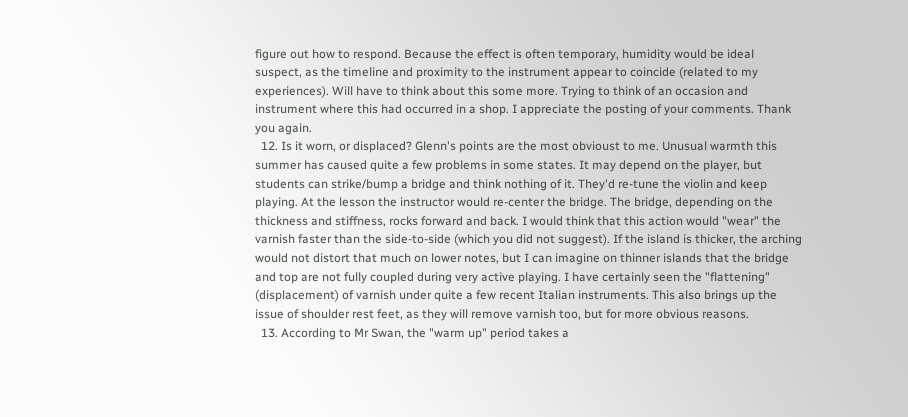figure out how to respond. Because the effect is often temporary, humidity would be ideal suspect, as the timeline and proximity to the instrument appear to coincide (related to my experiences). Will have to think about this some more. Trying to think of an occasion and instrument where this had occurred in a shop. I appreciate the posting of your comments. Thank you again.
  12. Is it worn, or displaced? Glenn's points are the most obvioust to me. Unusual warmth this summer has caused quite a few problems in some states. It may depend on the player, but students can strike/bump a bridge and think nothing of it. They'd re-tune the violin and keep playing. At the lesson the instructor would re-center the bridge. The bridge, depending on the thickness and stiffness, rocks forward and back. I would think that this action would "wear" the varnish faster than the side-to-side (which you did not suggest). If the island is thicker, the arching would not distort that much on lower notes, but I can imagine on thinner islands that the bridge and top are not fully coupled during very active playing. I have certainly seen the "flattening" (displacement) of varnish under quite a few recent Italian instruments. This also brings up the issue of shoulder rest feet, as they will remove varnish too, but for more obvious reasons.
  13. According to Mr Swan, the "warm up" period takes a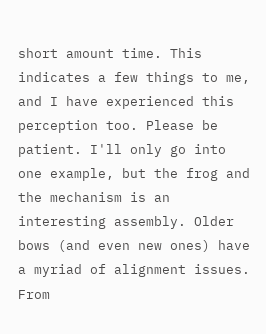short amount time. This indicates a few things to me, and I have experienced this perception too. Please be patient. I'll only go into one example, but the frog and the mechanism is an interesting assembly. Older bows (and even new ones) have a myriad of alignment issues. From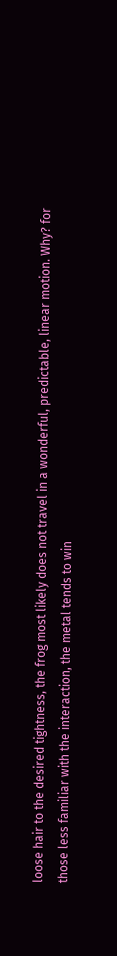loose hair to the desired tightness, the frog most likely does not travel in a wonderful, predictable, linear motion. Why? for those less familiar with the interaction, the metal tends to win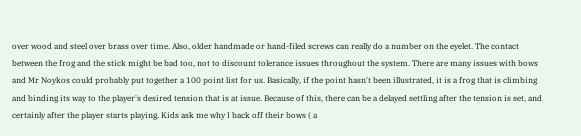over wood and steel over brass over time. Also, older handmade or hand-filed screws can really do a number on the eyelet. The contact between the frog and the stick might be bad too, not to discount tolerance issues throughout the system. There are many issues with bows and Mr Noykos could probably put together a 100 point list for us. Basically, if the point hasn't been illustrated, it is a frog that is climbing and binding its way to the player's desired tension that is at issue. Because of this, there can be a delayed settling after the tension is set, and certainly after the player starts playing. Kids ask me why I back off their bows ( a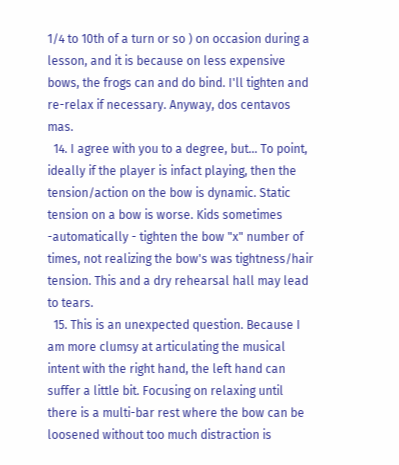1/4 to 10th of a turn or so ) on occasion during a lesson, and it is because on less expensive bows, the frogs can and do bind. I'll tighten and re-relax if necessary. Anyway, dos centavos mas.
  14. I agree with you to a degree, but... To point, ideally if the player is infact playing, then the tension/action on the bow is dynamic. Static tension on a bow is worse. Kids sometimes -automatically - tighten the bow "x" number of times, not realizing the bow's was tightness/hair tension. This and a dry rehearsal hall may lead to tears.
  15. This is an unexpected question. Because I am more clumsy at articulating the musical intent with the right hand, the left hand can suffer a little bit. Focusing on relaxing until there is a multi-bar rest where the bow can be loosened without too much distraction is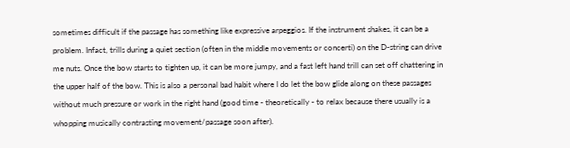sometimes difficult if the passage has something like expressive arpeggios. If the instrument shakes, it can be a problem. Infact, trills during a quiet section (often in the middle movements or concerti) on the D-string can drive me nuts. Once the bow starts to tighten up, it can be more jumpy, and a fast left hand trill can set off chattering in the upper half of the bow. This is also a personal bad habit where I do let the bow glide along on these passages without much pressure or work in the right hand (good time - theoretically - to relax because there usually is a whopping musically contrasting movement/passage soon after).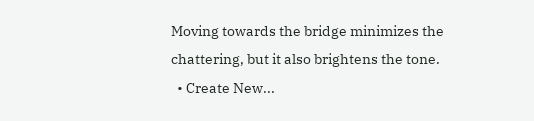Moving towards the bridge minimizes the chattering, but it also brightens the tone.
  • Create New...